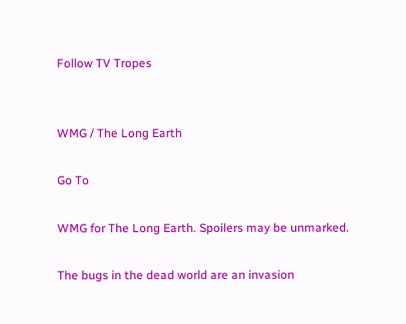Follow TV Tropes


WMG / The Long Earth

Go To

WMG for The Long Earth. Spoilers may be unmarked.

The bugs in the dead world are an invasion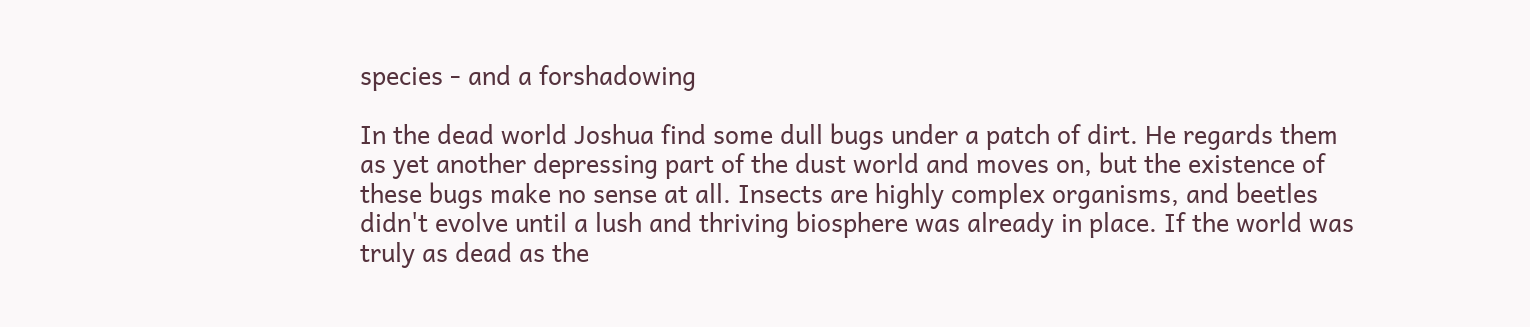species - and a forshadowing

In the dead world Joshua find some dull bugs under a patch of dirt. He regards them as yet another depressing part of the dust world and moves on, but the existence of these bugs make no sense at all. Insects are highly complex organisms, and beetles didn't evolve until a lush and thriving biosphere was already in place. If the world was truly as dead as the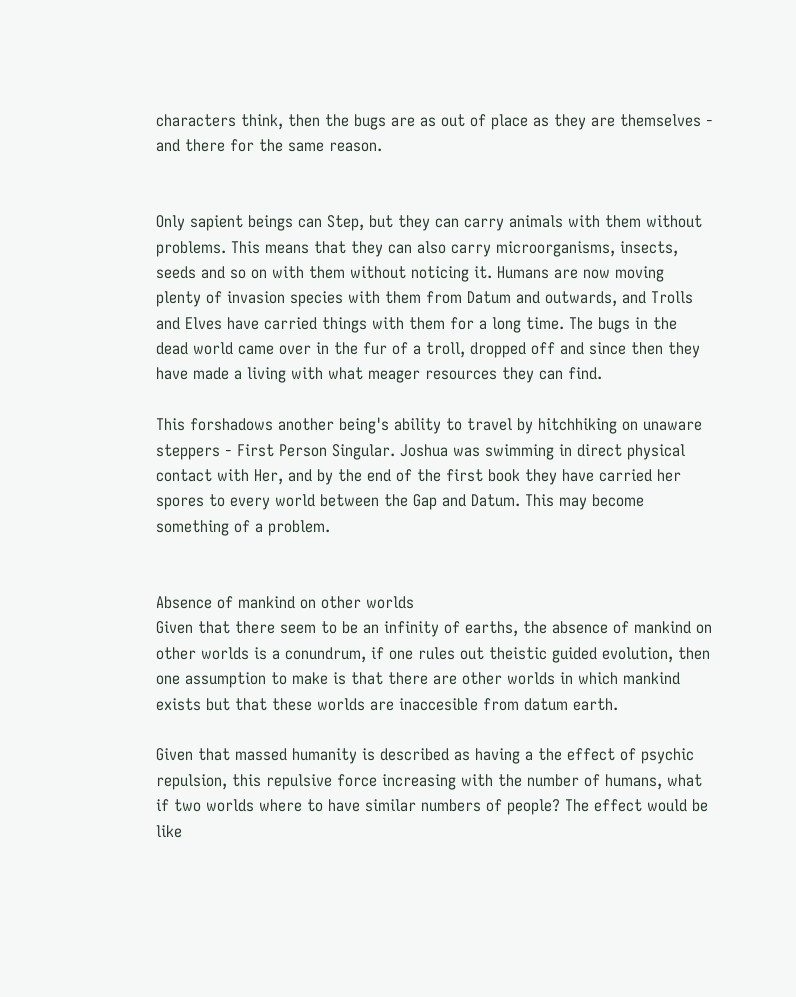characters think, then the bugs are as out of place as they are themselves - and there for the same reason.


Only sapient beings can Step, but they can carry animals with them without problems. This means that they can also carry microorganisms, insects, seeds and so on with them without noticing it. Humans are now moving plenty of invasion species with them from Datum and outwards, and Trolls and Elves have carried things with them for a long time. The bugs in the dead world came over in the fur of a troll, dropped off and since then they have made a living with what meager resources they can find.

This forshadows another being's ability to travel by hitchhiking on unaware steppers - First Person Singular. Joshua was swimming in direct physical contact with Her, and by the end of the first book they have carried her spores to every world between the Gap and Datum. This may become something of a problem.


Absence of mankind on other worlds
Given that there seem to be an infinity of earths, the absence of mankind on other worlds is a conundrum, if one rules out theistic guided evolution, then one assumption to make is that there are other worlds in which mankind exists but that these worlds are inaccesible from datum earth.

Given that massed humanity is described as having a the effect of psychic repulsion, this repulsive force increasing with the number of humans, what if two worlds where to have similar numbers of people? The effect would be like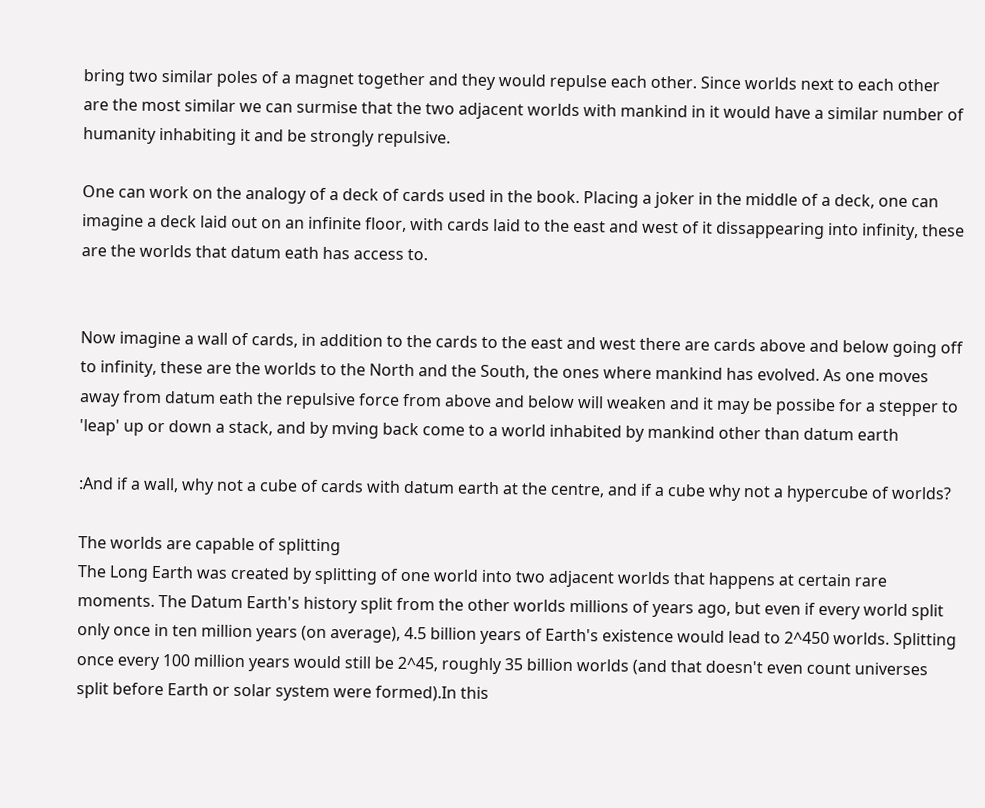bring two similar poles of a magnet together and they would repulse each other. Since worlds next to each other are the most similar we can surmise that the two adjacent worlds with mankind in it would have a similar number of humanity inhabiting it and be strongly repulsive.

One can work on the analogy of a deck of cards used in the book. Placing a joker in the middle of a deck, one can imagine a deck laid out on an infinite floor, with cards laid to the east and west of it dissappearing into infinity, these are the worlds that datum eath has access to.


Now imagine a wall of cards, in addition to the cards to the east and west there are cards above and below going off to infinity, these are the worlds to the North and the South, the ones where mankind has evolved. As one moves away from datum eath the repulsive force from above and below will weaken and it may be possibe for a stepper to 'leap' up or down a stack, and by mving back come to a world inhabited by mankind other than datum earth

:And if a wall, why not a cube of cards with datum earth at the centre, and if a cube why not a hypercube of worlds?

The worlds are capable of splitting
The Long Earth was created by splitting of one world into two adjacent worlds that happens at certain rare moments. The Datum Earth's history split from the other worlds millions of years ago, but even if every world split only once in ten million years (on average), 4.5 billion years of Earth's existence would lead to 2^450 worlds. Splitting once every 100 million years would still be 2^45, roughly 35 billion worlds (and that doesn't even count universes split before Earth or solar system were formed).In this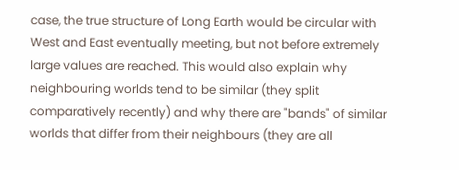case, the true structure of Long Earth would be circular with West and East eventually meeting, but not before extremely large values are reached. This would also explain why neighbouring worlds tend to be similar (they split comparatively recently) and why there are "bands" of similar worlds that differ from their neighbours (they are all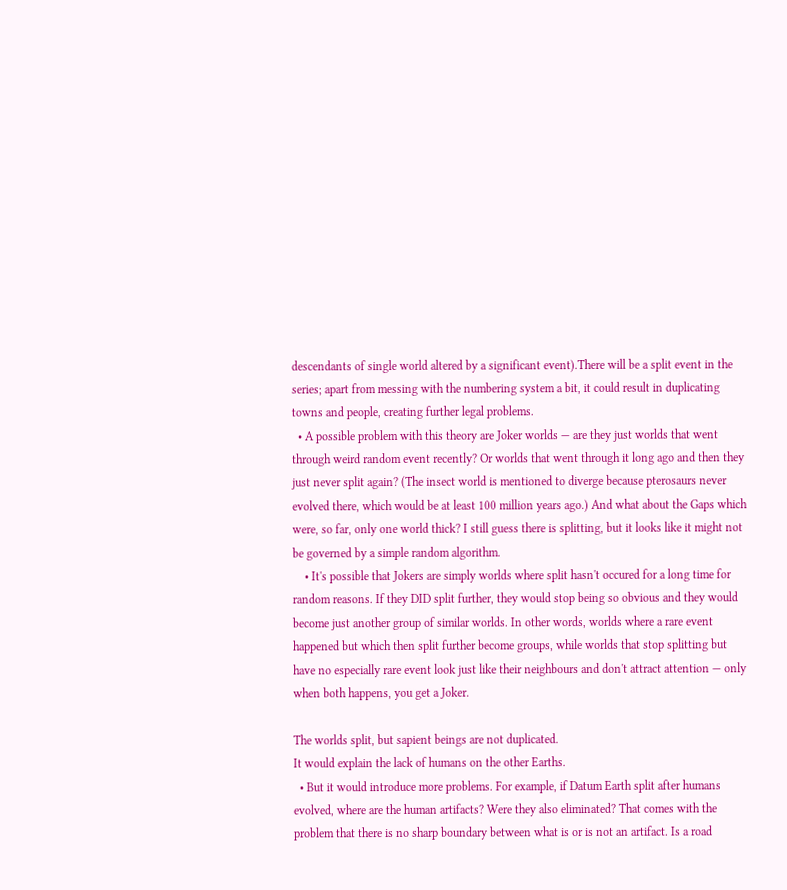descendants of single world altered by a significant event).There will be a split event in the series; apart from messing with the numbering system a bit, it could result in duplicating towns and people, creating further legal problems.
  • A possible problem with this theory are Joker worlds — are they just worlds that went through weird random event recently? Or worlds that went through it long ago and then they just never split again? (The insect world is mentioned to diverge because pterosaurs never evolved there, which would be at least 100 million years ago.) And what about the Gaps which were, so far, only one world thick? I still guess there is splitting, but it looks like it might not be governed by a simple random algorithm.
    • It's possible that Jokers are simply worlds where split hasn't occured for a long time for random reasons. If they DID split further, they would stop being so obvious and they would become just another group of similar worlds. In other words, worlds where a rare event happened but which then split further become groups, while worlds that stop splitting but have no especially rare event look just like their neighbours and don't attract attention — only when both happens, you get a Joker.

The worlds split, but sapient beings are not duplicated.
It would explain the lack of humans on the other Earths.
  • But it would introduce more problems. For example, if Datum Earth split after humans evolved, where are the human artifacts? Were they also eliminated? That comes with the problem that there is no sharp boundary between what is or is not an artifact. Is a road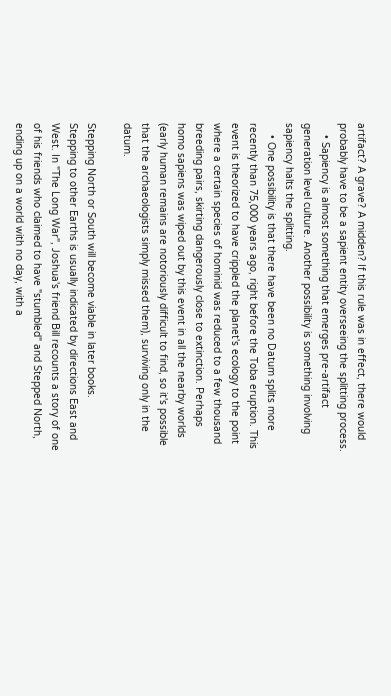artifact? A grave? A midden? If this rule was in effect, there would probably have to be a sapient entity overseeing the splitting process.
    • Sapiency is almost something that emerges pre-artifact generation level culture. Another possibility is something involving sapiency halts the splitting.
    • One possibility is that there have been no Datum splits more recently than 75,000 years ago, right before the Toba eruption. This event is theorized to have crippled the planet's ecology to the point where a certain species of hominid was reduced to a few thousand breeding pairs, skirting dangerously close to extinction. Perhaps homo sapiens was wiped out by this event in all the nearby worlds (early human remains are notoriously difficult to find, so it's possible that the archaeologists simply missed them), surviving only in the datum.

Stepping North or South will become viable in later books.
Stepping to other Earths is usually indicated by directions East and West. In "The Long War", Joshua's friend Bill recounts a story of one of his friends who claimed to have "stumbled" and Stepped North, ending up on a world with no day, with a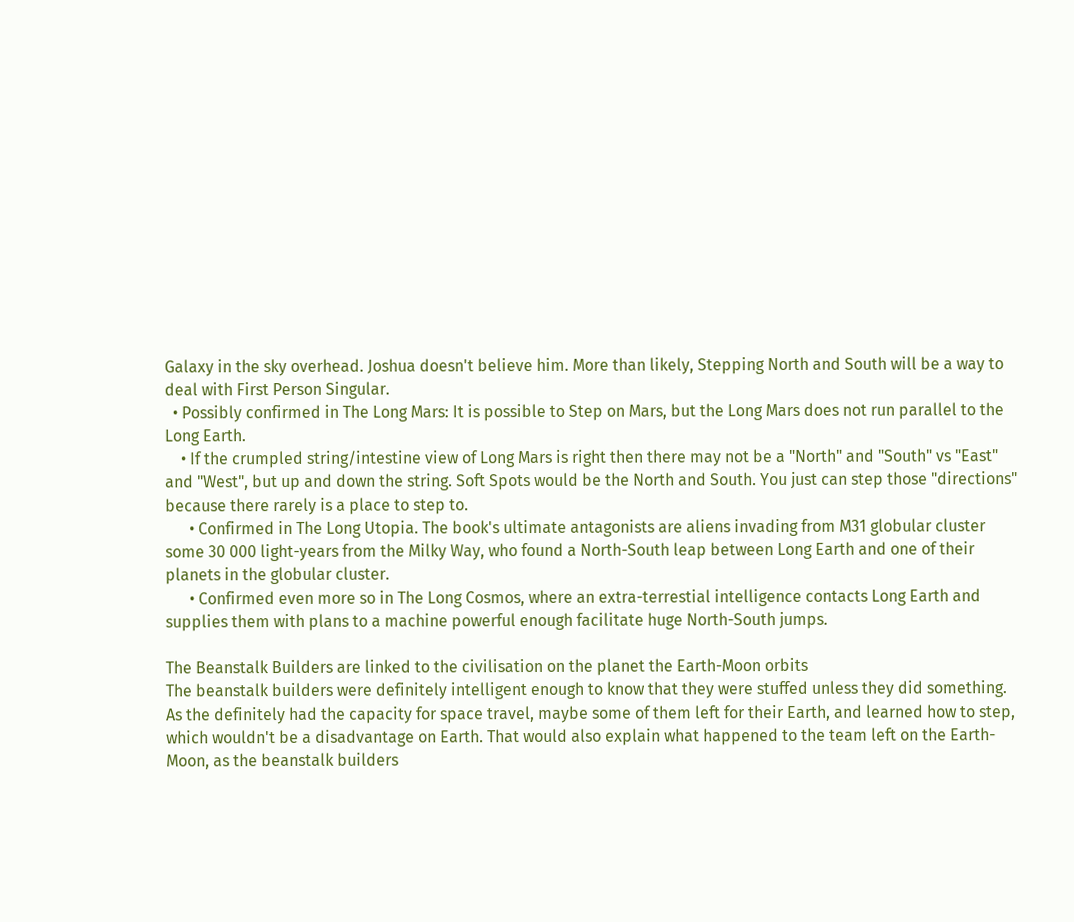Galaxy in the sky overhead. Joshua doesn't believe him. More than likely, Stepping North and South will be a way to deal with First Person Singular.
  • Possibly confirmed in The Long Mars: It is possible to Step on Mars, but the Long Mars does not run parallel to the Long Earth.
    • If the crumpled string/intestine view of Long Mars is right then there may not be a "North" and "South" vs "East" and "West", but up and down the string. Soft Spots would be the North and South. You just can step those "directions" because there rarely is a place to step to.
      • Confirmed in The Long Utopia. The book's ultimate antagonists are aliens invading from M31 globular cluster some 30 000 light-years from the Milky Way, who found a North-South leap between Long Earth and one of their planets in the globular cluster.
      • Confirmed even more so in The Long Cosmos, where an extra-terrestial intelligence contacts Long Earth and supplies them with plans to a machine powerful enough facilitate huge North-South jumps.

The Beanstalk Builders are linked to the civilisation on the planet the Earth-Moon orbits
The beanstalk builders were definitely intelligent enough to know that they were stuffed unless they did something. As the definitely had the capacity for space travel, maybe some of them left for their Earth, and learned how to step, which wouldn't be a disadvantage on Earth. That would also explain what happened to the team left on the Earth-Moon, as the beanstalk builders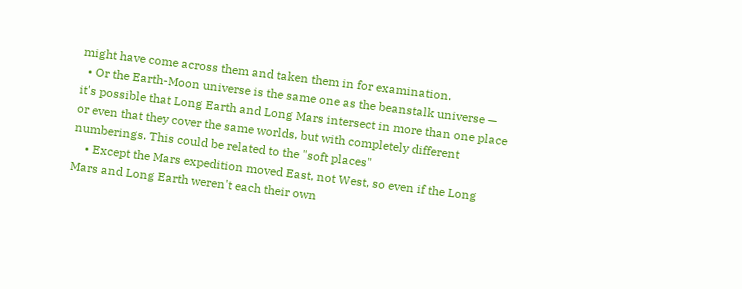might have come across them and taken them in for examination.
  • Or the Earth-Moon universe is the same one as the beanstalk universe — it's possible that Long Earth and Long Mars intersect in more than one place or even that they cover the same worlds, but with completely different numberings. This could be related to the "soft places"
    • Except the Mars expedition moved East, not West, so even if the Long Mars and Long Earth weren't each their own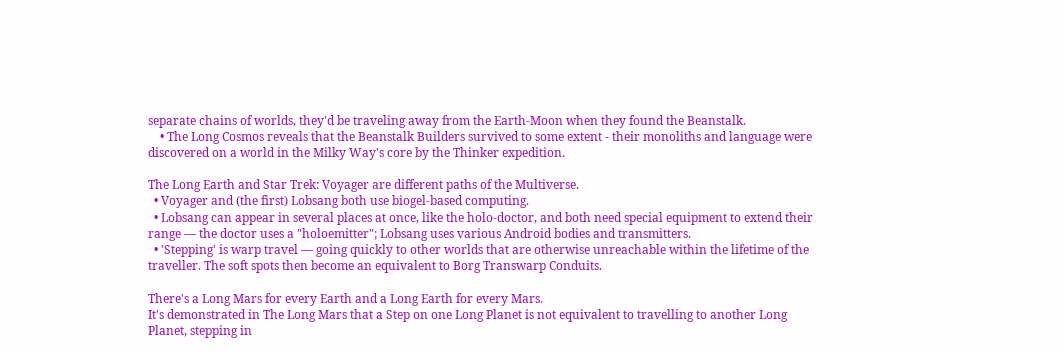separate chains of worlds, they'd be traveling away from the Earth-Moon when they found the Beanstalk.
    • The Long Cosmos reveals that the Beanstalk Builders survived to some extent - their monoliths and language were discovered on a world in the Milky Way's core by the Thinker expedition.

The Long Earth and Star Trek: Voyager are different paths of the Multiverse.
  • Voyager and (the first) Lobsang both use biogel-based computing.
  • Lobsang can appear in several places at once, like the holo-doctor, and both need special equipment to extend their range — the doctor uses a "holoemitter"; Lobsang uses various Android bodies and transmitters.
  • 'Stepping' is warp travel — going quickly to other worlds that are otherwise unreachable within the lifetime of the traveller. The soft spots then become an equivalent to Borg Transwarp Conduits.

There's a Long Mars for every Earth and a Long Earth for every Mars.
It's demonstrated in The Long Mars that a Step on one Long Planet is not equivalent to travelling to another Long Planet, stepping in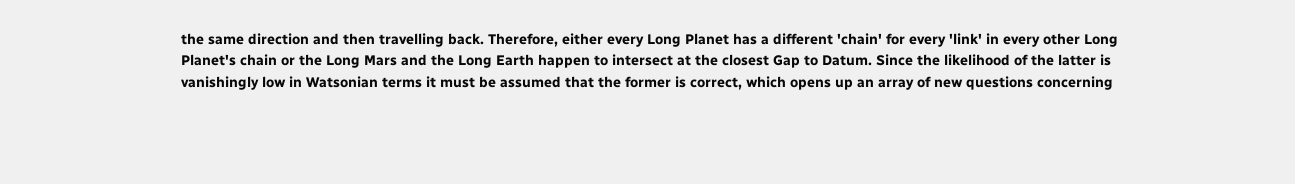the same direction and then travelling back. Therefore, either every Long Planet has a different 'chain' for every 'link' in every other Long Planet's chain or the Long Mars and the Long Earth happen to intersect at the closest Gap to Datum. Since the likelihood of the latter is vanishingly low in Watsonian terms it must be assumed that the former is correct, which opens up an array of new questions concerning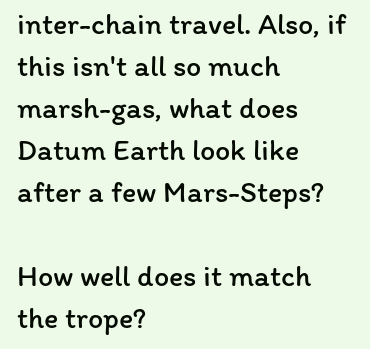inter-chain travel. Also, if this isn't all so much marsh-gas, what does Datum Earth look like after a few Mars-Steps?

How well does it match the trope?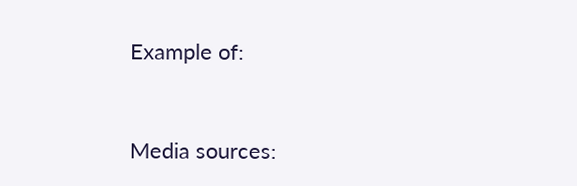Example of:


Media sources: